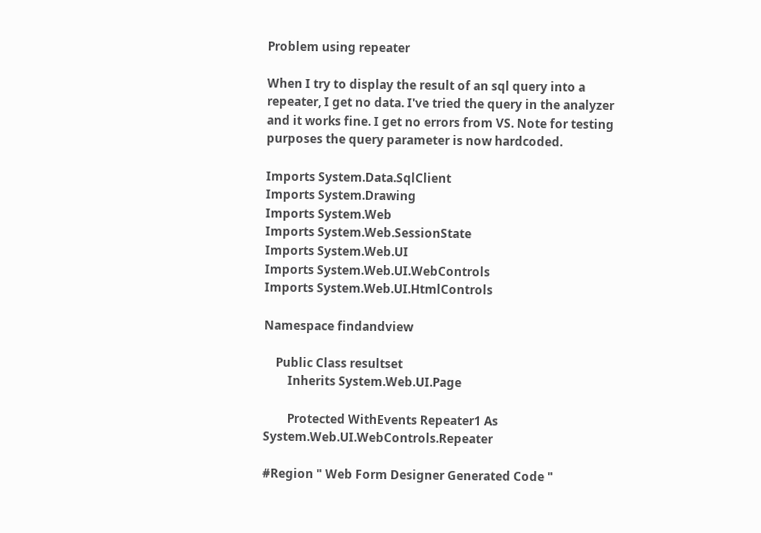Problem using repeater

When I try to display the result of an sql query into a repeater, I get no data. I've tried the query in the analyzer and it works fine. I get no errors from VS. Note for testing purposes the query parameter is now hardcoded.

Imports System.Data.SqlClient
Imports System.Drawing
Imports System.Web
Imports System.Web.SessionState
Imports System.Web.UI
Imports System.Web.UI.WebControls
Imports System.Web.UI.HtmlControls

Namespace findandview

    Public Class resultset
        Inherits System.Web.UI.Page

        Protected WithEvents Repeater1 As System.Web.UI.WebControls.Repeater

#Region " Web Form Designer Generated Code "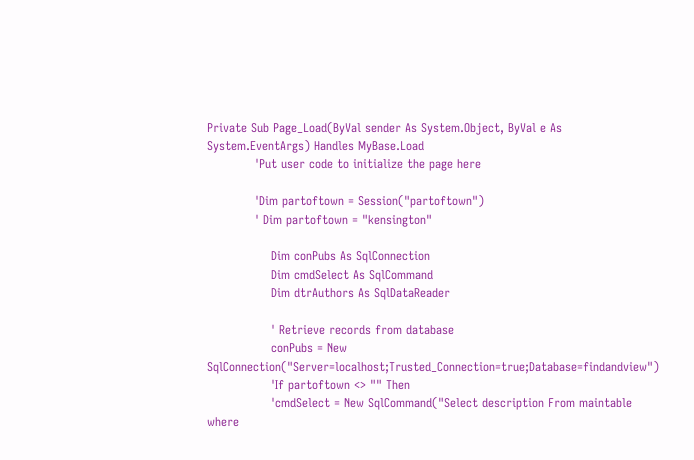Private Sub Page_Load(ByVal sender As System.Object, ByVal e As System.EventArgs) Handles MyBase.Load
            'Put user code to initialize the page here

            'Dim partoftown = Session("partoftown")
            ' Dim partoftown = "kensington"

                Dim conPubs As SqlConnection
                Dim cmdSelect As SqlCommand
                Dim dtrAuthors As SqlDataReader

                ' Retrieve records from database
                conPubs = New SqlConnection("Server=localhost;Trusted_Connection=true;Database=findandview")
                'If partoftown <> "" Then
                'cmdSelect = New SqlCommand("Select description From maintable where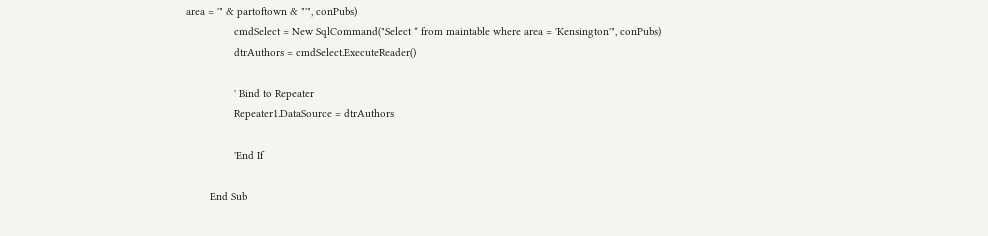area = '" & partoftown & "'", conPubs)
                cmdSelect = New SqlCommand("Select * from maintable where area = 'Kensington'", conPubs)
                dtrAuthors = cmdSelect.ExecuteReader()

                ' Bind to Repeater
                Repeater1.DataSource = dtrAuthors

                'End If

        End Sub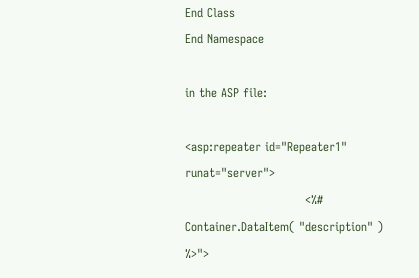End Class
End Namespace

in the ASP file:

<asp:repeater id="Repeater1" runat="server">
                              <%# Container.DataItem( "description" ) %>">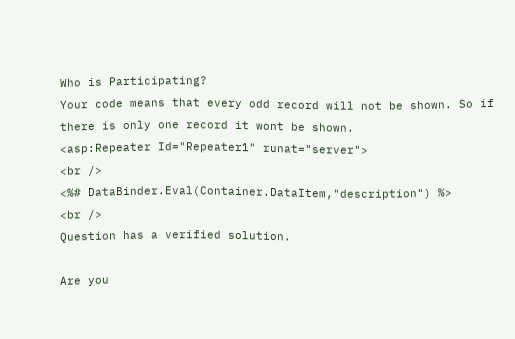Who is Participating?
Your code means that every odd record will not be shown. So if there is only one record it wont be shown.
<asp:Repeater Id="Repeater1" runat="server">
<br />
<%# DataBinder.Eval(Container.DataItem,"description") %>
<br />
Question has a verified solution.

Are you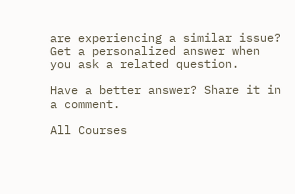are experiencing a similar issue? Get a personalized answer when you ask a related question.

Have a better answer? Share it in a comment.

All Courses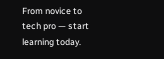From novice to tech pro — start learning today.